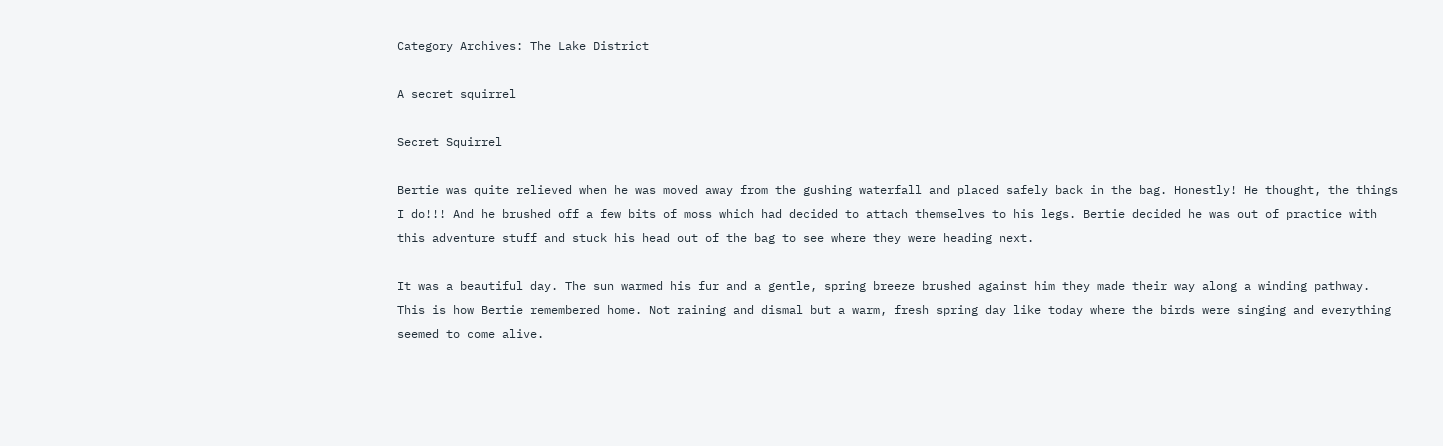Category Archives: The Lake District

A secret squirrel

Secret Squirrel

Bertie was quite relieved when he was moved away from the gushing waterfall and placed safely back in the bag. Honestly! He thought, the things I do!!! And he brushed off a few bits of moss which had decided to attach themselves to his legs. Bertie decided he was out of practice with this adventure stuff and stuck his head out of the bag to see where they were heading next.

It was a beautiful day. The sun warmed his fur and a gentle, spring breeze brushed against him they made their way along a winding pathway. This is how Bertie remembered home. Not raining and dismal but a warm, fresh spring day like today where the birds were singing and everything seemed to come alive.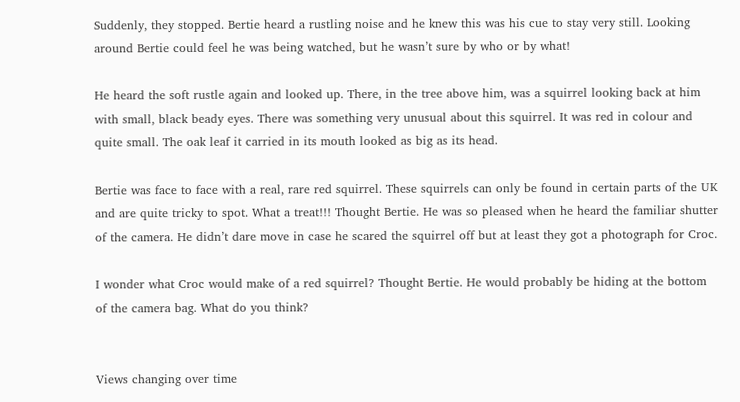Suddenly, they stopped. Bertie heard a rustling noise and he knew this was his cue to stay very still. Looking around Bertie could feel he was being watched, but he wasn’t sure by who or by what!

He heard the soft rustle again and looked up. There, in the tree above him, was a squirrel looking back at him with small, black beady eyes. There was something very unusual about this squirrel. It was red in colour and quite small. The oak leaf it carried in its mouth looked as big as its head.

Bertie was face to face with a real, rare red squirrel. These squirrels can only be found in certain parts of the UK and are quite tricky to spot. What a treat!!! Thought Bertie. He was so pleased when he heard the familiar shutter of the camera. He didn’t dare move in case he scared the squirrel off but at least they got a photograph for Croc.

I wonder what Croc would make of a red squirrel? Thought Bertie. He would probably be hiding at the bottom of the camera bag. What do you think?


Views changing over time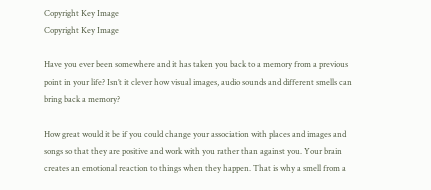Copyright Key Image
Copyright Key Image

Have you ever been somewhere and it has taken you back to a memory from a previous point in your life? Isn’t it clever how visual images, audio sounds and different smells can bring back a memory?

How great would it be if you could change your association with places and images and songs so that they are positive and work with you rather than against you. Your brain creates an emotional reaction to things when they happen. That is why a smell from a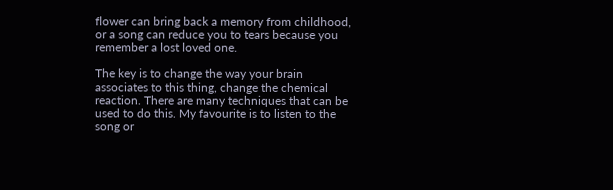flower can bring back a memory from childhood, or a song can reduce you to tears because you remember a lost loved one.

The key is to change the way your brain associates to this thing, change the chemical reaction. There are many techniques that can be used to do this. My favourite is to listen to the song or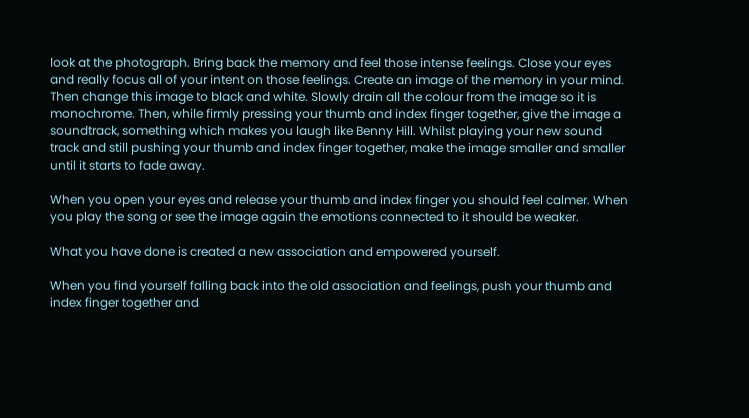look at the photograph. Bring back the memory and feel those intense feelings. Close your eyes and really focus all of your intent on those feelings. Create an image of the memory in your mind. Then change this image to black and white. Slowly drain all the colour from the image so it is monochrome. Then, while firmly pressing your thumb and index finger together, give the image a soundtrack, something which makes you laugh like Benny Hill. Whilst playing your new sound track and still pushing your thumb and index finger together, make the image smaller and smaller until it starts to fade away.

When you open your eyes and release your thumb and index finger you should feel calmer. When you play the song or see the image again the emotions connected to it should be weaker.

What you have done is created a new association and empowered yourself.

When you find yourself falling back into the old association and feelings, push your thumb and index finger together and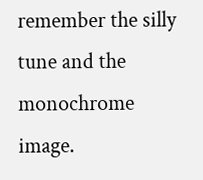remember the silly tune and the monochrome image.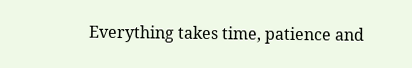Everything takes time, patience and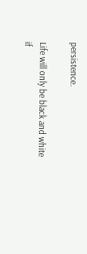persistence.

Life will only be black and white if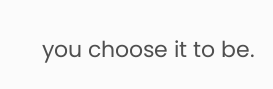you choose it to be.